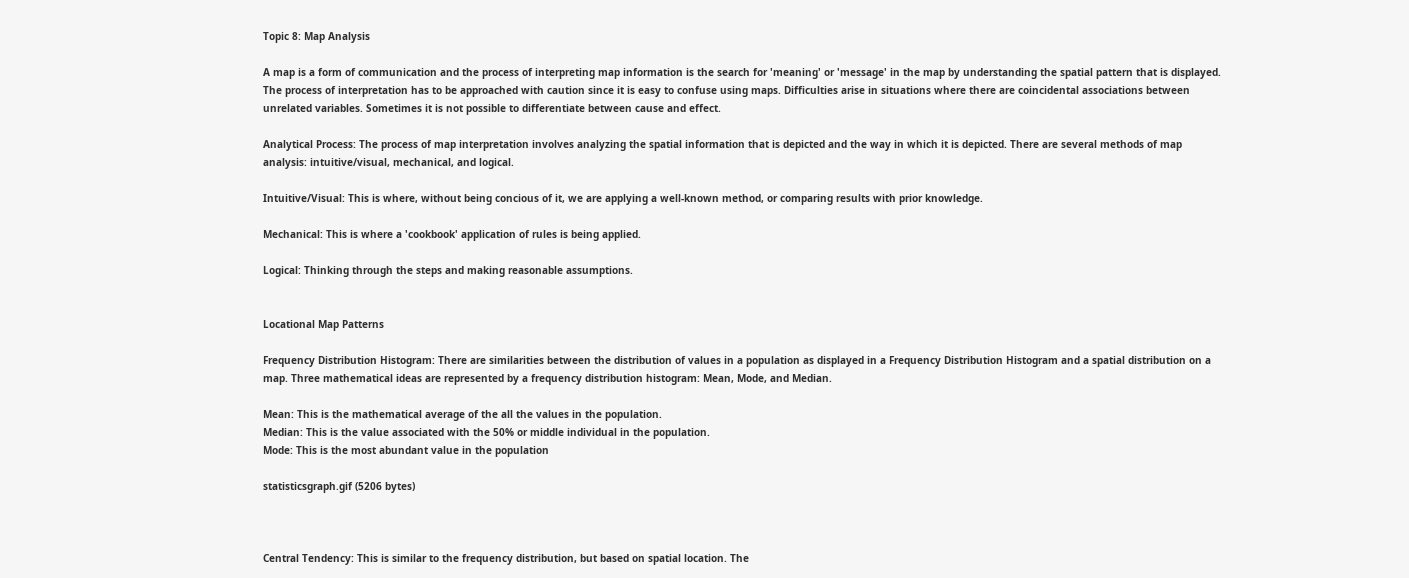Topic 8: Map Analysis

A map is a form of communication and the process of interpreting map information is the search for 'meaning' or 'message' in the map by understanding the spatial pattern that is displayed. The process of interpretation has to be approached with caution since it is easy to confuse using maps. Difficulties arise in situations where there are coincidental associations between unrelated variables. Sometimes it is not possible to differentiate between cause and effect.

Analytical Process: The process of map interpretation involves analyzing the spatial information that is depicted and the way in which it is depicted. There are several methods of map analysis: intuitive/visual, mechanical, and logical.

Intuitive/Visual: This is where, without being concious of it, we are applying a well-known method, or comparing results with prior knowledge.

Mechanical: This is where a 'cookbook' application of rules is being applied.

Logical: Thinking through the steps and making reasonable assumptions.


Locational Map Patterns

Frequency Distribution Histogram: There are similarities between the distribution of values in a population as displayed in a Frequency Distribution Histogram and a spatial distribution on a map. Three mathematical ideas are represented by a frequency distribution histogram: Mean, Mode, and Median.

Mean: This is the mathematical average of the all the values in the population.
Median: This is the value associated with the 50% or middle individual in the population.
Mode: This is the most abundant value in the population

statisticsgraph.gif (5206 bytes)



Central Tendency: This is similar to the frequency distribution, but based on spatial location. The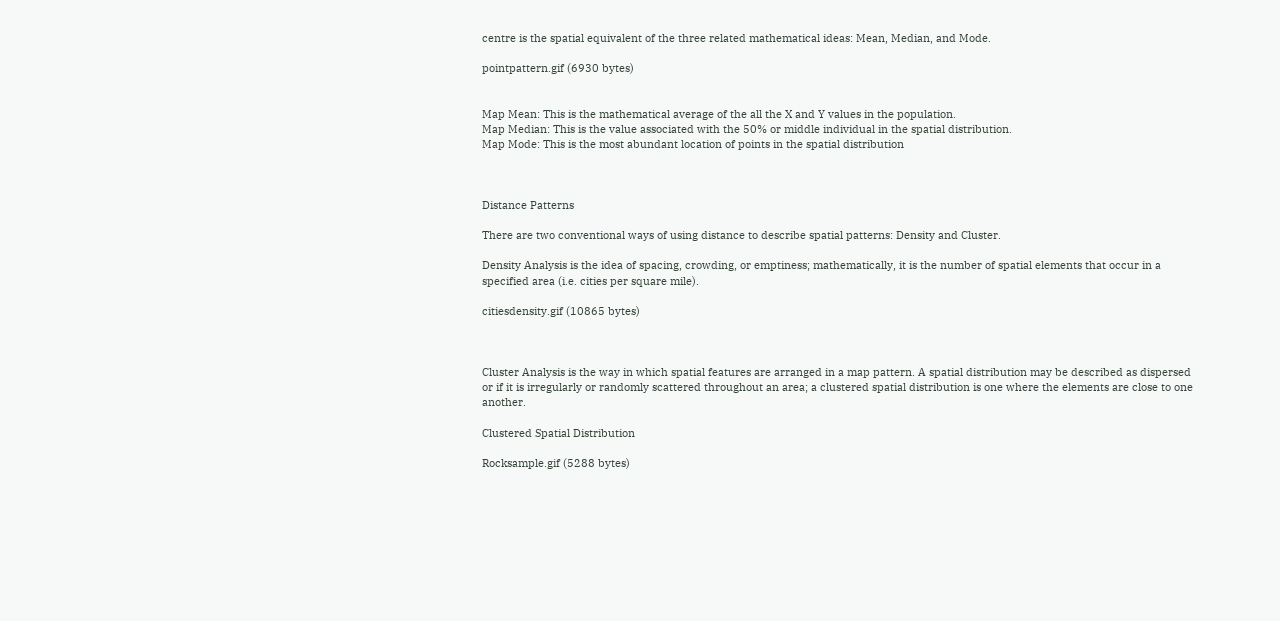centre is the spatial equivalent of the three related mathematical ideas: Mean, Median, and Mode.

pointpattern.gif (6930 bytes)


Map Mean: This is the mathematical average of the all the X and Y values in the population.
Map Median: This is the value associated with the 50% or middle individual in the spatial distribution.
Map Mode: This is the most abundant location of points in the spatial distribution



Distance Patterns

There are two conventional ways of using distance to describe spatial patterns: Density and Cluster.

Density Analysis is the idea of spacing, crowding, or emptiness; mathematically, it is the number of spatial elements that occur in a specified area (i.e. cities per square mile).

citiesdensity.gif (10865 bytes)



Cluster Analysis is the way in which spatial features are arranged in a map pattern. A spatial distribution may be described as dispersed or if it is irregularly or randomly scattered throughout an area; a clustered spatial distribution is one where the elements are close to one another.

Clustered Spatial Distribution

Rocksample.gif (5288 bytes)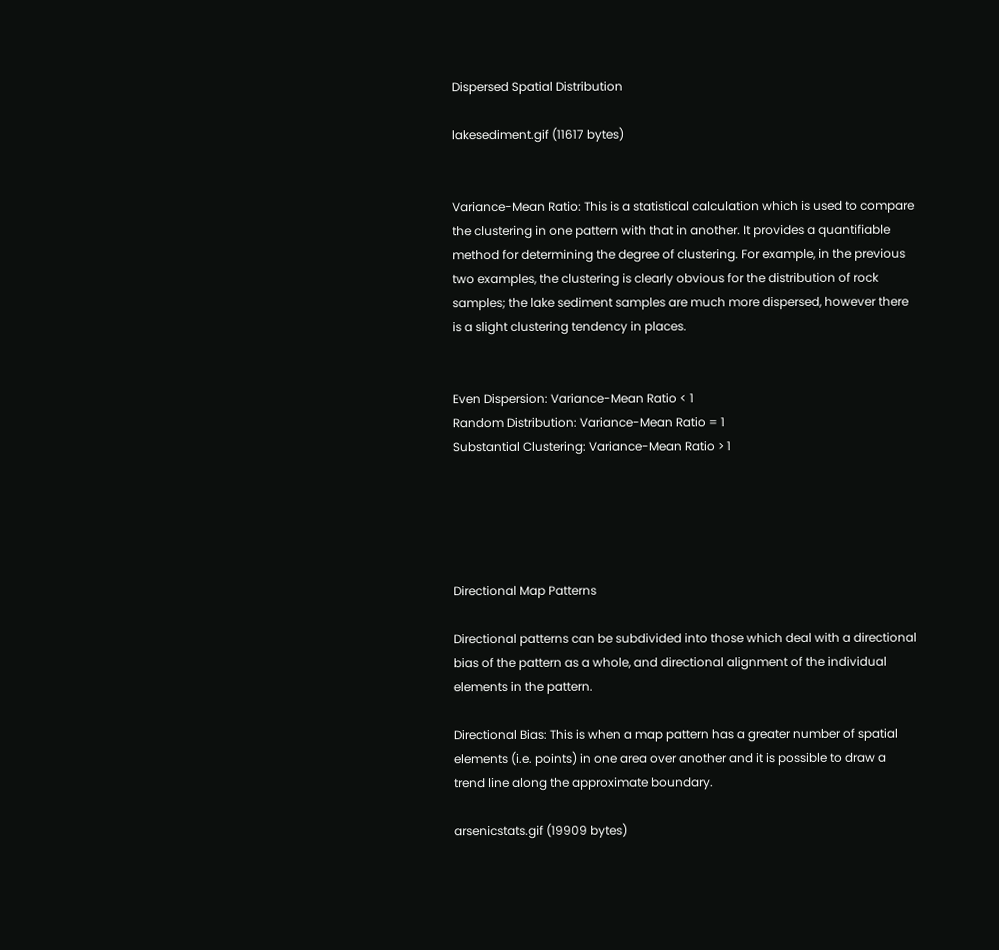Dispersed Spatial Distribution

lakesediment.gif (11617 bytes)


Variance-Mean Ratio: This is a statistical calculation which is used to compare the clustering in one pattern with that in another. It provides a quantifiable method for determining the degree of clustering. For example, in the previous two examples, the clustering is clearly obvious for the distribution of rock samples; the lake sediment samples are much more dispersed, however there is a slight clustering tendency in places.


Even Dispersion: Variance-Mean Ratio < 1
Random Distribution: Variance-Mean Ratio = 1
Substantial Clustering: Variance-Mean Ratio > 1





Directional Map Patterns

Directional patterns can be subdivided into those which deal with a directional bias of the pattern as a whole, and directional alignment of the individual elements in the pattern.

Directional Bias: This is when a map pattern has a greater number of spatial elements (i.e. points) in one area over another and it is possible to draw a trend line along the approximate boundary.

arsenicstats.gif (19909 bytes)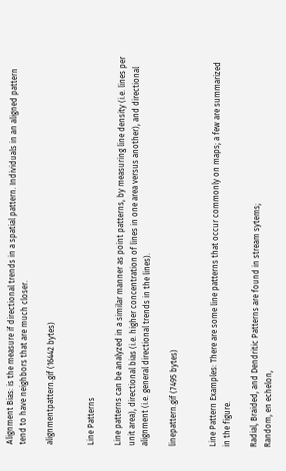Alignment Bias: is the measure if directional trends in a spatial pattern. Individuals in an aligned pattern tend to have neighbors that are much closer.

alignmentpattern.gif (16442 bytes)


Line Patterns

Line patterns can be analyzed in a similar manner as point patterns, by measuring line density (i.e. lines per unit area), directional bias (i.e. higher concentration of lines in one area versus another), and directional alignment (i.e. general directional trends in the lines).

linepattern.gif (7495 bytes)


Line Pattern Examples: There are some line patterns that occur commonly on maps; a few are summarized in the figure.

Radial, Braided, and Dendritic Patterns are found in stream sytems;
Random, en echelon,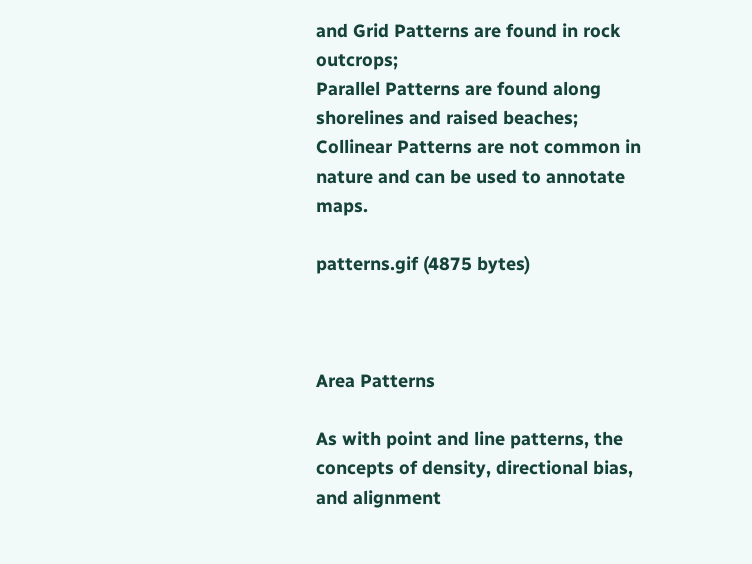and Grid Patterns are found in rock outcrops;
Parallel Patterns are found along shorelines and raised beaches;
Collinear Patterns are not common in nature and can be used to annotate maps.

patterns.gif (4875 bytes)



Area Patterns

As with point and line patterns, the concepts of density, directional bias, and alignment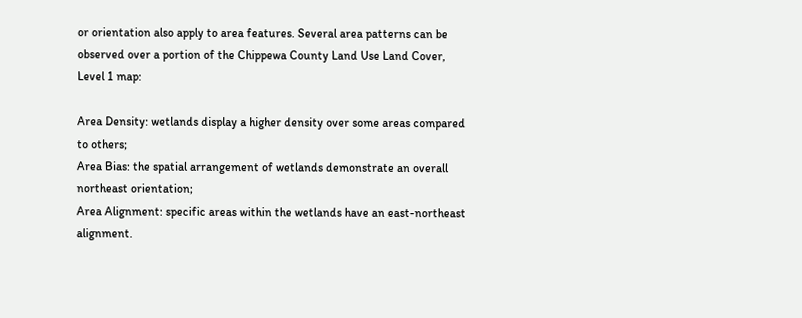or orientation also apply to area features. Several area patterns can be observed over a portion of the Chippewa County Land Use Land Cover, Level 1 map:

Area Density: wetlands display a higher density over some areas compared to others;
Area Bias: the spatial arrangement of wetlands demonstrate an overall northeast orientation;
Area Alignment: specific areas within the wetlands have an east-northeast alignment.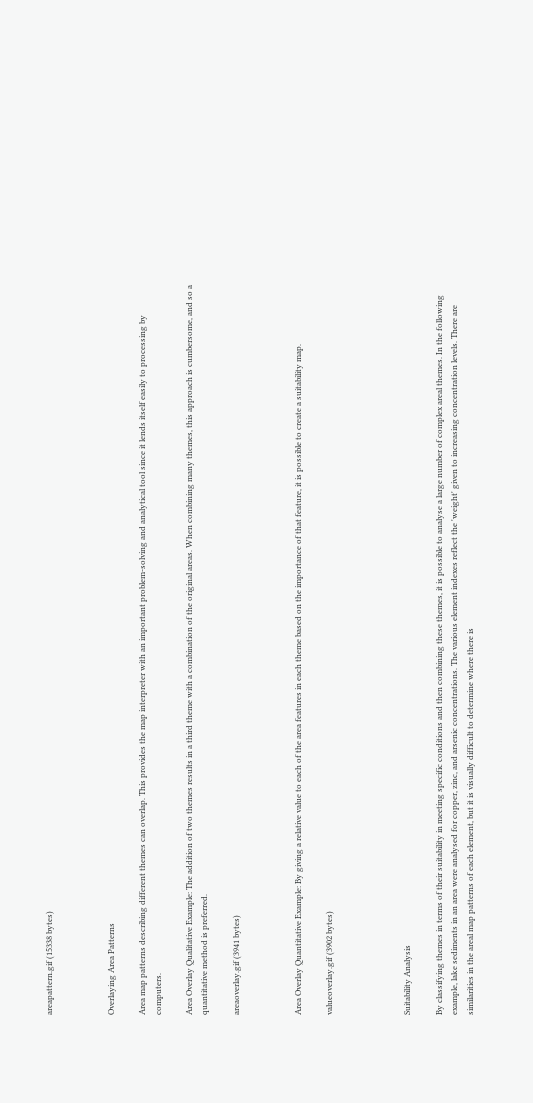areapattern.gif (15338 bytes)



Overlaying Area Patterns

Area map patterns describing different themes can overlap. This provides the map interpreter with an important problem-solving and analytical tool since it lends itself easily to processing by computers.

Area Overlay Qualitative Example: The addition of two themes results in a third theme with a combination of the original areas. When combining many themes, this approach is cumbersome, and so a quantitative method is preferred.

areaoverlay.gif (3941 bytes)



Area Overlay Quantitative Example: By giving a relative value to each of the area features in each theme based on the importance of that feature, it is possible to create a suitability map.

valueoverlay.gif (3902 bytes)




Suitability Analysis

By classifying themes in terms of their suitability in meeting specific conditions and then combining these themes, it is possible to analyse a large number of complex areal themes. In the following example, lake sediments in an area were analysed for copper, zinc, and arsenic concentrations. The various element indexes reflect the 'weight' given to increasing concentration levels. There are similarities in the areal map patterns of each element, but it is visually difficult to determine where there is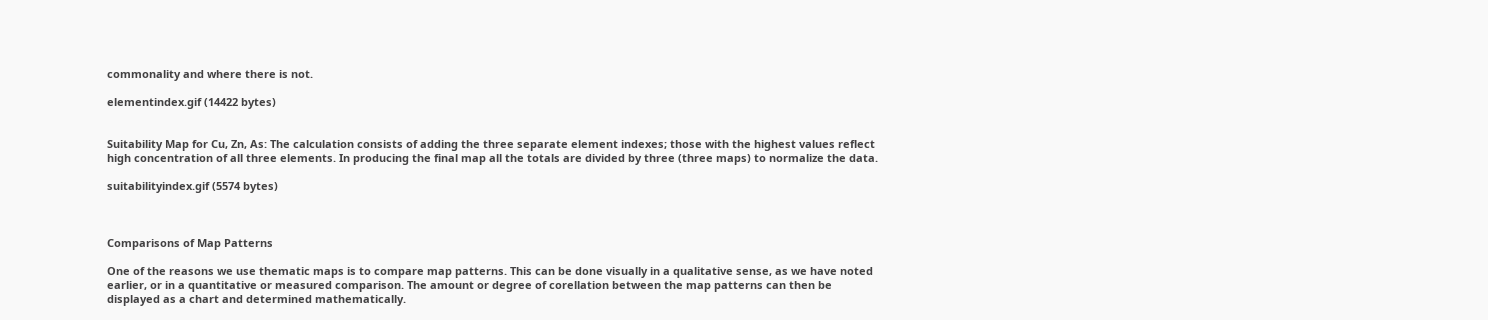commonality and where there is not.

elementindex.gif (14422 bytes)


Suitability Map for Cu, Zn, As: The calculation consists of adding the three separate element indexes; those with the highest values reflect high concentration of all three elements. In producing the final map all the totals are divided by three (three maps) to normalize the data.

suitabilityindex.gif (5574 bytes)



Comparisons of Map Patterns

One of the reasons we use thematic maps is to compare map patterns. This can be done visually in a qualitative sense, as we have noted earlier, or in a quantitative or measured comparison. The amount or degree of corellation between the map patterns can then be displayed as a chart and determined mathematically.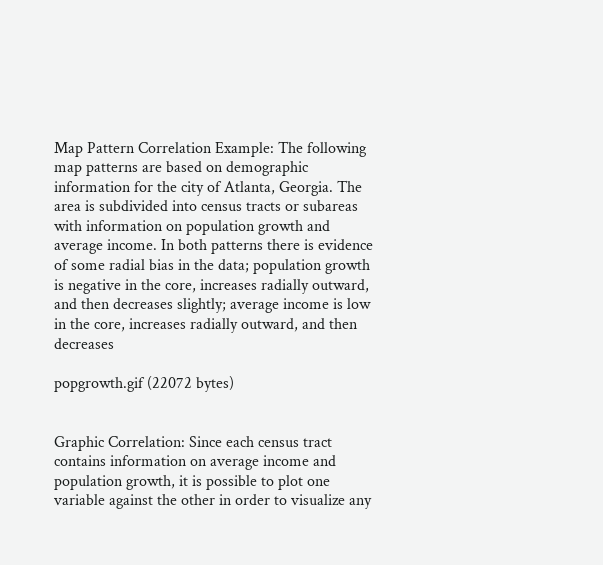Map Pattern Correlation Example: The following map patterns are based on demographic information for the city of Atlanta, Georgia. The area is subdivided into census tracts or subareas with information on population growth and average income. In both patterns there is evidence of some radial bias in the data; population growth is negative in the core, increases radially outward, and then decreases slightly; average income is low in the core, increases radially outward, and then decreases

popgrowth.gif (22072 bytes)


Graphic Correlation: Since each census tract contains information on average income and population growth, it is possible to plot one variable against the other in order to visualize any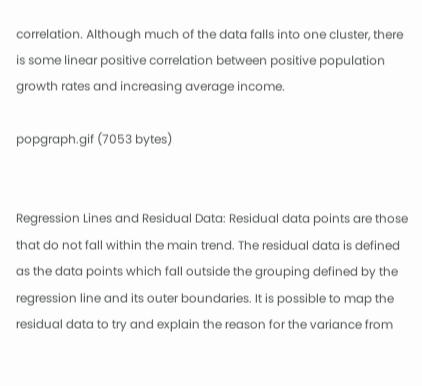correlation. Although much of the data falls into one cluster, there is some linear positive correlation between positive population growth rates and increasing average income.

popgraph.gif (7053 bytes)


Regression Lines and Residual Data: Residual data points are those that do not fall within the main trend. The residual data is defined as the data points which fall outside the grouping defined by the regression line and its outer boundaries. It is possible to map the residual data to try and explain the reason for the variance from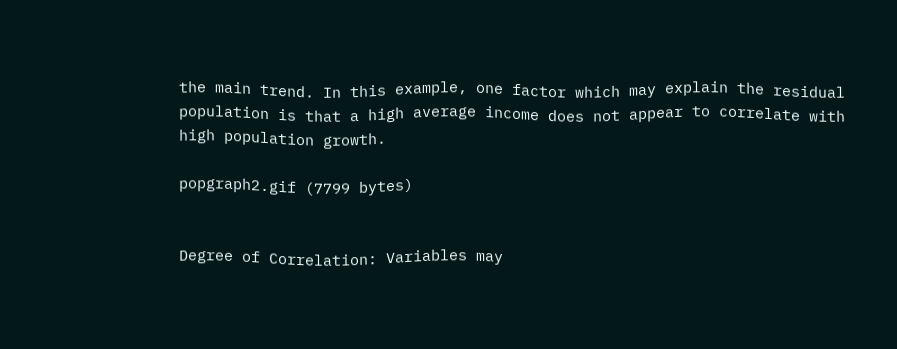the main trend. In this example, one factor which may explain the residual population is that a high average income does not appear to correlate with high population growth.

popgraph2.gif (7799 bytes)


Degree of Correlation: Variables may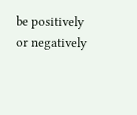be positively or negatively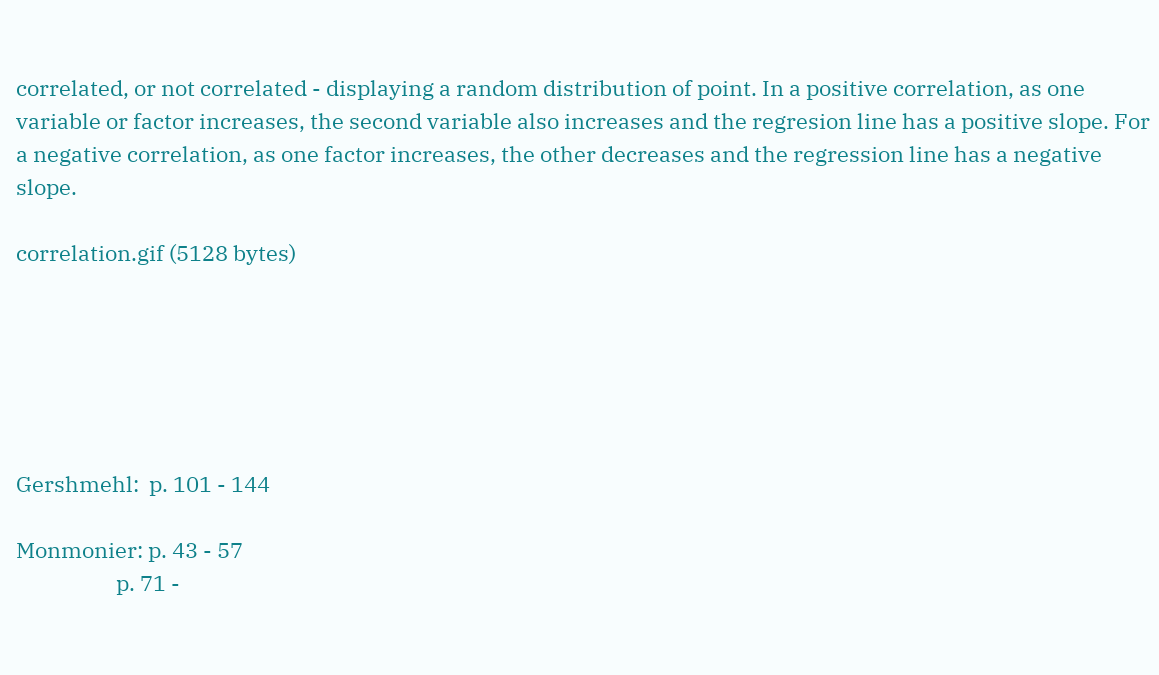correlated, or not correlated - displaying a random distribution of point. In a positive correlation, as one variable or factor increases, the second variable also increases and the regresion line has a positive slope. For a negative correlation, as one factor increases, the other decreases and the regression line has a negative slope.

correlation.gif (5128 bytes)






Gershmehl:  p. 101 - 144

Monmonier: p. 43 - 57
                    p. 71 -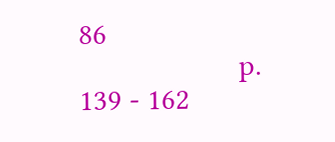86
                    p. 139 - 162